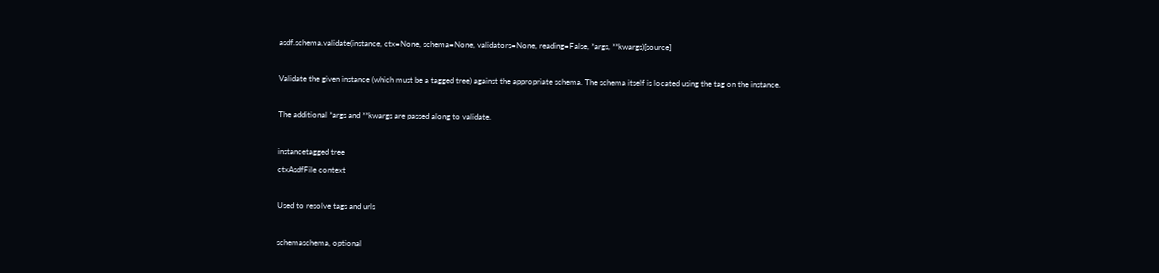asdf.schema.validate(instance, ctx=None, schema=None, validators=None, reading=False, *args, **kwargs)[source]

Validate the given instance (which must be a tagged tree) against the appropriate schema. The schema itself is located using the tag on the instance.

The additional *args and **kwargs are passed along to validate.

instancetagged tree
ctxAsdfFile context

Used to resolve tags and urls

schemaschema, optional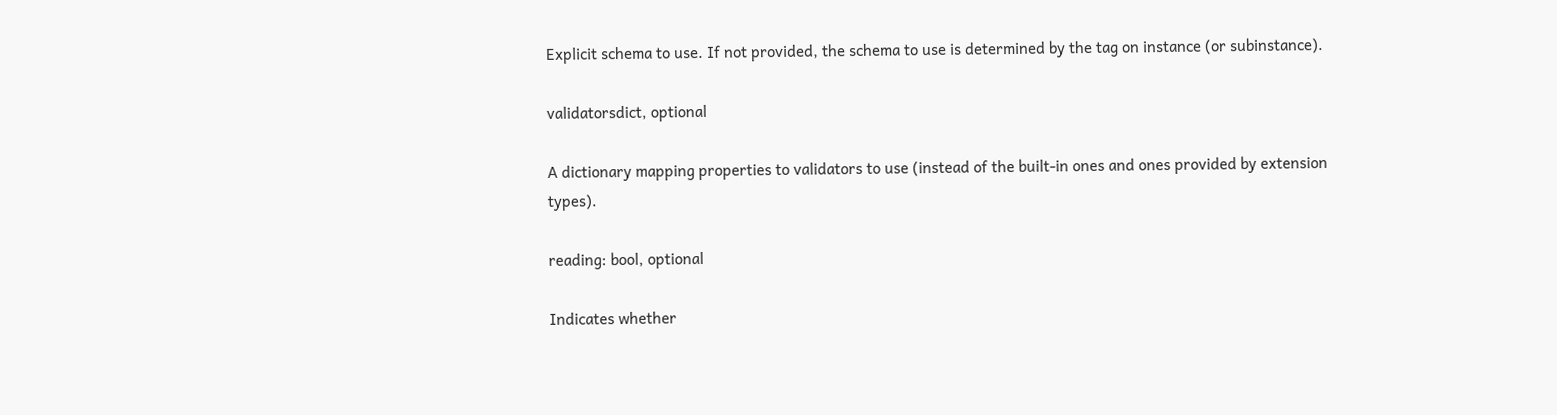Explicit schema to use. If not provided, the schema to use is determined by the tag on instance (or subinstance).

validatorsdict, optional

A dictionary mapping properties to validators to use (instead of the built-in ones and ones provided by extension types).

reading: bool, optional

Indicates whether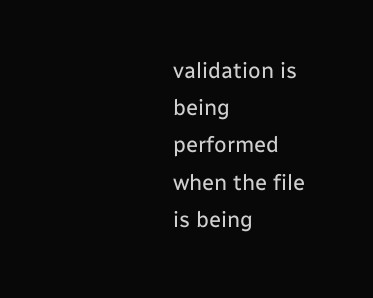validation is being performed when the file is being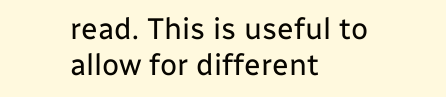read. This is useful to allow for different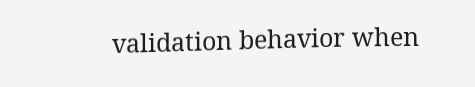validation behavior when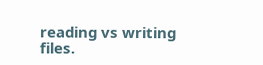reading vs writing files.